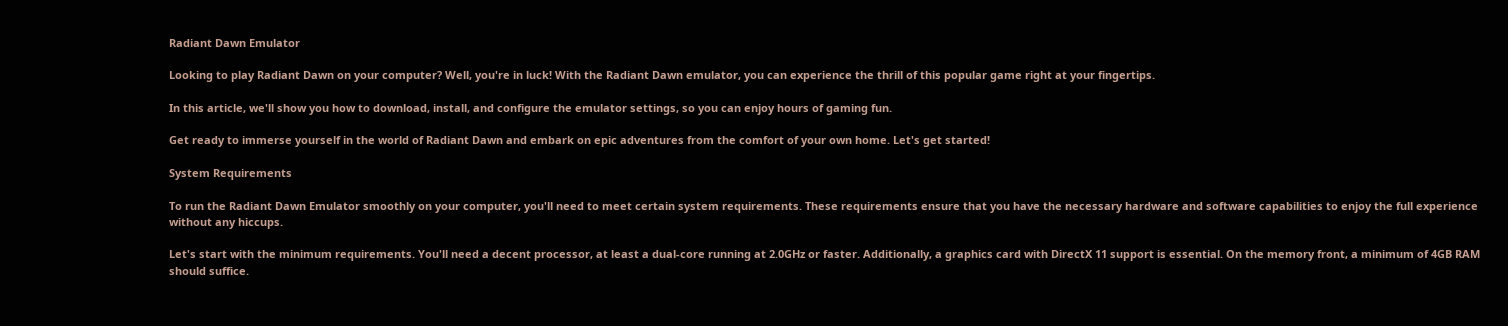Radiant Dawn Emulator

Looking to play Radiant Dawn on your computer? Well, you're in luck! With the Radiant Dawn emulator, you can experience the thrill of this popular game right at your fingertips.

In this article, we'll show you how to download, install, and configure the emulator settings, so you can enjoy hours of gaming fun.

Get ready to immerse yourself in the world of Radiant Dawn and embark on epic adventures from the comfort of your own home. Let's get started!

System Requirements

To run the Radiant Dawn Emulator smoothly on your computer, you'll need to meet certain system requirements. These requirements ensure that you have the necessary hardware and software capabilities to enjoy the full experience without any hiccups.

Let's start with the minimum requirements. You'll need a decent processor, at least a dual-core running at 2.0GHz or faster. Additionally, a graphics card with DirectX 11 support is essential. On the memory front, a minimum of 4GB RAM should suffice.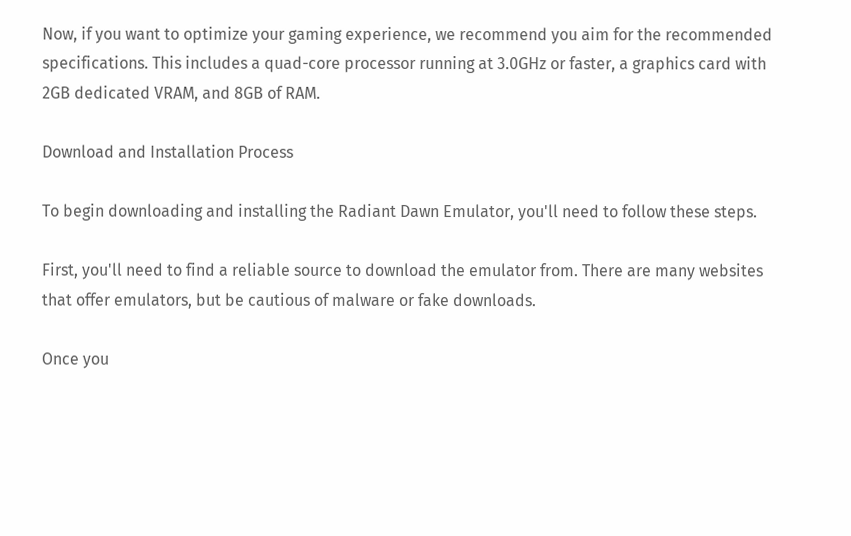Now, if you want to optimize your gaming experience, we recommend you aim for the recommended specifications. This includes a quad-core processor running at 3.0GHz or faster, a graphics card with 2GB dedicated VRAM, and 8GB of RAM.

Download and Installation Process

To begin downloading and installing the Radiant Dawn Emulator, you'll need to follow these steps.

First, you'll need to find a reliable source to download the emulator from. There are many websites that offer emulators, but be cautious of malware or fake downloads.

Once you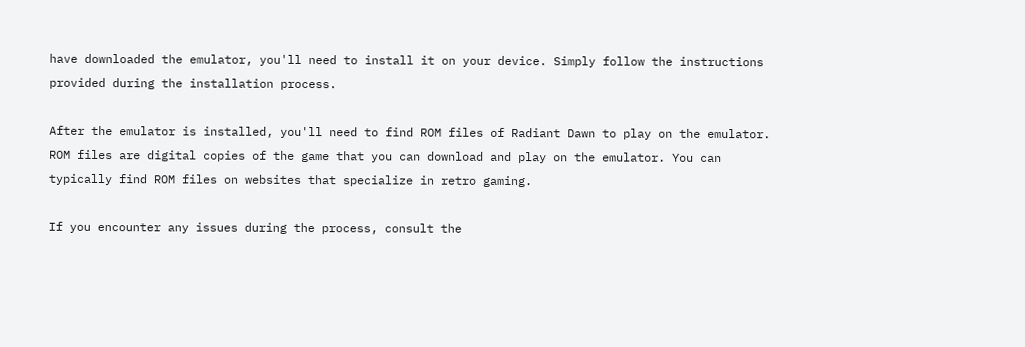have downloaded the emulator, you'll need to install it on your device. Simply follow the instructions provided during the installation process.

After the emulator is installed, you'll need to find ROM files of Radiant Dawn to play on the emulator. ROM files are digital copies of the game that you can download and play on the emulator. You can typically find ROM files on websites that specialize in retro gaming.

If you encounter any issues during the process, consult the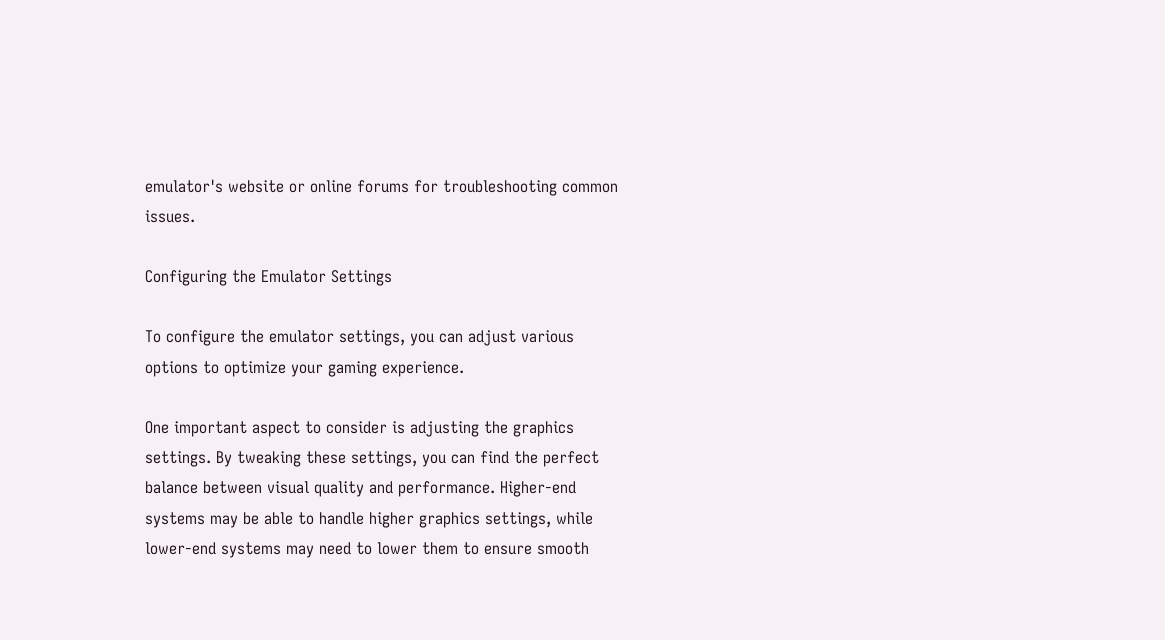emulator's website or online forums for troubleshooting common issues.

Configuring the Emulator Settings

To configure the emulator settings, you can adjust various options to optimize your gaming experience.

One important aspect to consider is adjusting the graphics settings. By tweaking these settings, you can find the perfect balance between visual quality and performance. Higher-end systems may be able to handle higher graphics settings, while lower-end systems may need to lower them to ensure smooth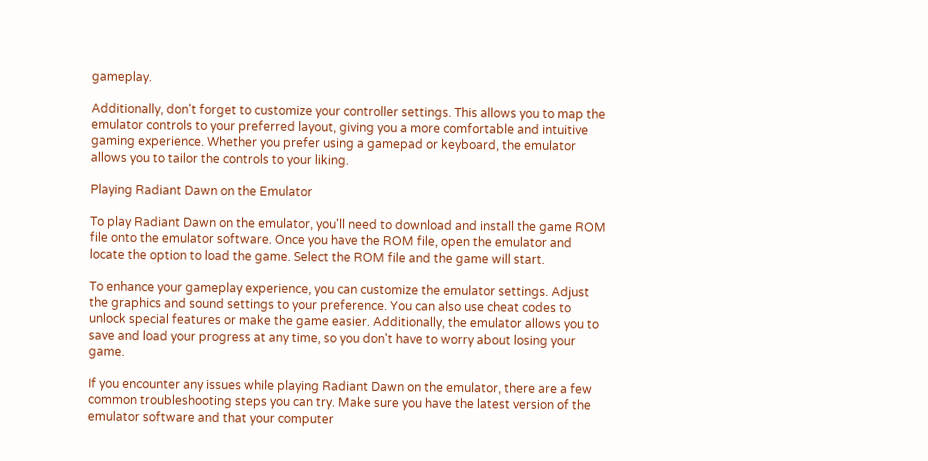gameplay.

Additionally, don't forget to customize your controller settings. This allows you to map the emulator controls to your preferred layout, giving you a more comfortable and intuitive gaming experience. Whether you prefer using a gamepad or keyboard, the emulator allows you to tailor the controls to your liking.

Playing Radiant Dawn on the Emulator

To play Radiant Dawn on the emulator, you'll need to download and install the game ROM file onto the emulator software. Once you have the ROM file, open the emulator and locate the option to load the game. Select the ROM file and the game will start.

To enhance your gameplay experience, you can customize the emulator settings. Adjust the graphics and sound settings to your preference. You can also use cheat codes to unlock special features or make the game easier. Additionally, the emulator allows you to save and load your progress at any time, so you don't have to worry about losing your game.

If you encounter any issues while playing Radiant Dawn on the emulator, there are a few common troubleshooting steps you can try. Make sure you have the latest version of the emulator software and that your computer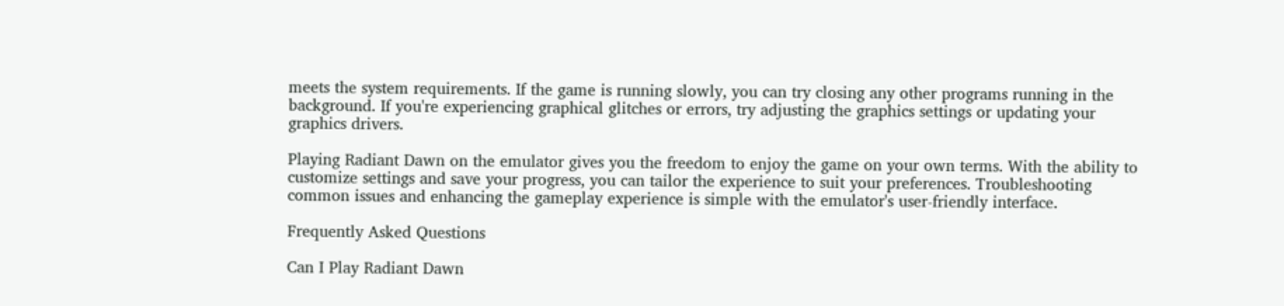meets the system requirements. If the game is running slowly, you can try closing any other programs running in the background. If you're experiencing graphical glitches or errors, try adjusting the graphics settings or updating your graphics drivers.

Playing Radiant Dawn on the emulator gives you the freedom to enjoy the game on your own terms. With the ability to customize settings and save your progress, you can tailor the experience to suit your preferences. Troubleshooting common issues and enhancing the gameplay experience is simple with the emulator's user-friendly interface.

Frequently Asked Questions

Can I Play Radiant Dawn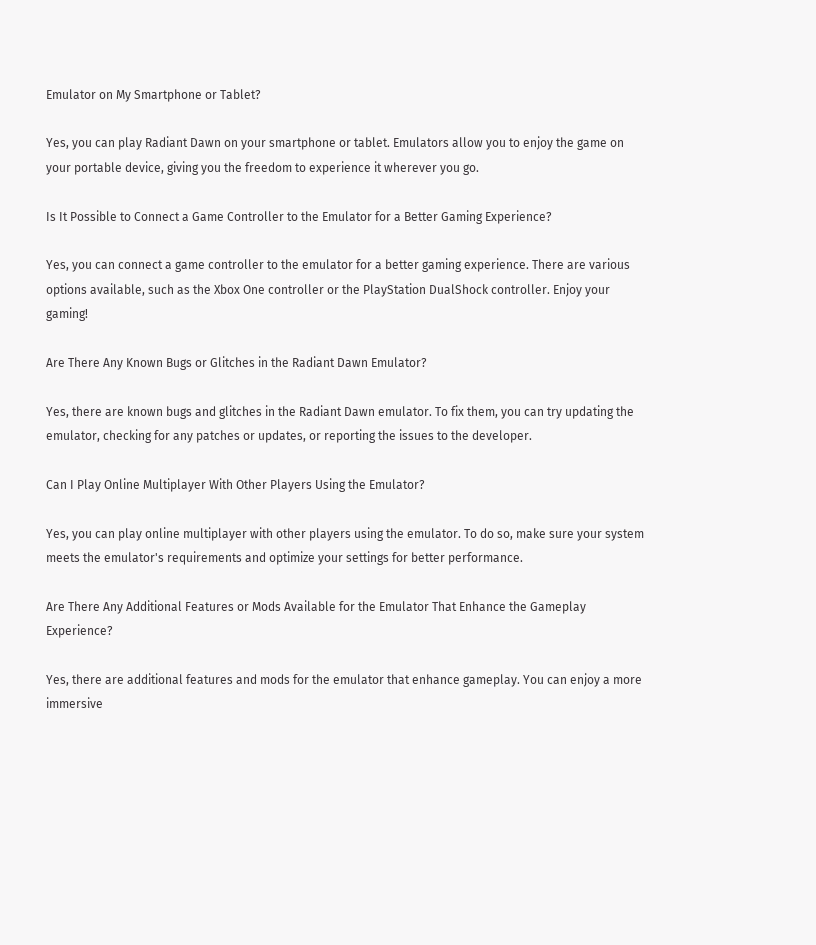Emulator on My Smartphone or Tablet?

Yes, you can play Radiant Dawn on your smartphone or tablet. Emulators allow you to enjoy the game on your portable device, giving you the freedom to experience it wherever you go.

Is It Possible to Connect a Game Controller to the Emulator for a Better Gaming Experience?

Yes, you can connect a game controller to the emulator for a better gaming experience. There are various options available, such as the Xbox One controller or the PlayStation DualShock controller. Enjoy your gaming!

Are There Any Known Bugs or Glitches in the Radiant Dawn Emulator?

Yes, there are known bugs and glitches in the Radiant Dawn emulator. To fix them, you can try updating the emulator, checking for any patches or updates, or reporting the issues to the developer.

Can I Play Online Multiplayer With Other Players Using the Emulator?

Yes, you can play online multiplayer with other players using the emulator. To do so, make sure your system meets the emulator's requirements and optimize your settings for better performance.

Are There Any Additional Features or Mods Available for the Emulator That Enhance the Gameplay Experience?

Yes, there are additional features and mods for the emulator that enhance gameplay. You can enjoy a more immersive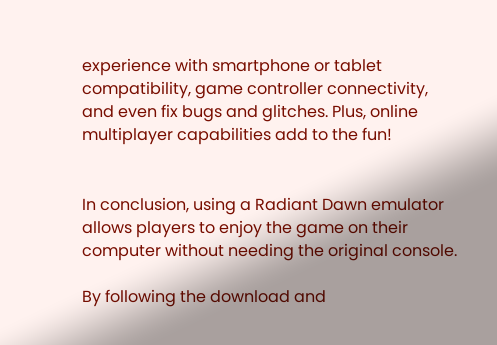experience with smartphone or tablet compatibility, game controller connectivity, and even fix bugs and glitches. Plus, online multiplayer capabilities add to the fun!


In conclusion, using a Radiant Dawn emulator allows players to enjoy the game on their computer without needing the original console.

By following the download and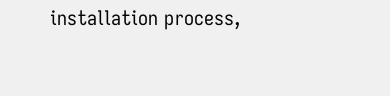installation process,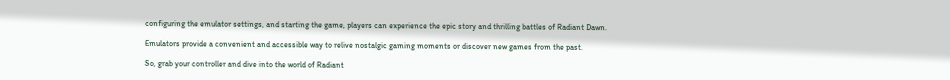configuring the emulator settings, and starting the game, players can experience the epic story and thrilling battles of Radiant Dawn.

Emulators provide a convenient and accessible way to relive nostalgic gaming moments or discover new games from the past.

So, grab your controller and dive into the world of Radiant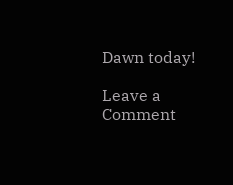Dawn today!

Leave a Comment